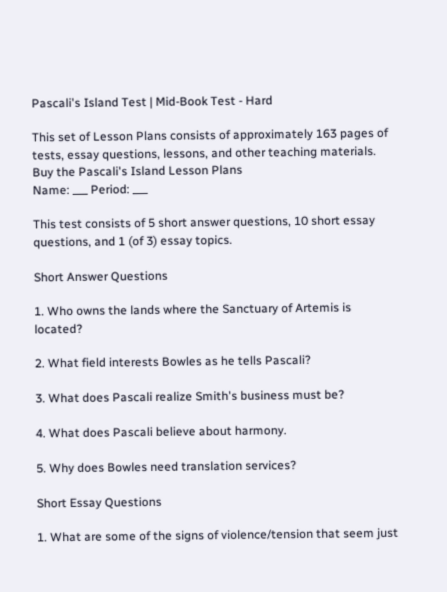Pascali's Island Test | Mid-Book Test - Hard

This set of Lesson Plans consists of approximately 163 pages of tests, essay questions, lessons, and other teaching materials.
Buy the Pascali's Island Lesson Plans
Name: ___ Period: ___

This test consists of 5 short answer questions, 10 short essay questions, and 1 (of 3) essay topics.

Short Answer Questions

1. Who owns the lands where the Sanctuary of Artemis is located?

2. What field interests Bowles as he tells Pascali?

3. What does Pascali realize Smith's business must be?

4. What does Pascali believe about harmony.

5. Why does Bowles need translation services?

Short Essay Questions

1. What are some of the signs of violence/tension that seem just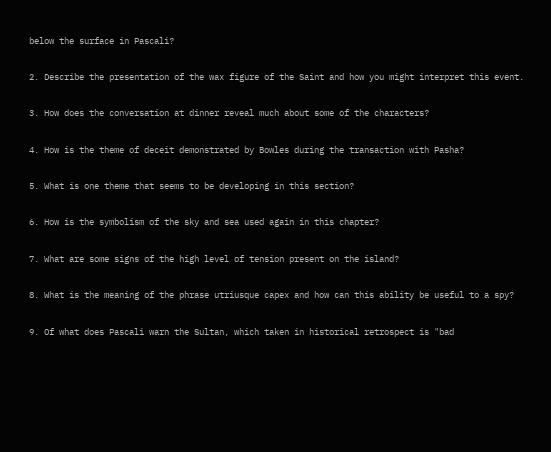below the surface in Pascali?

2. Describe the presentation of the wax figure of the Saint and how you might interpret this event.

3. How does the conversation at dinner reveal much about some of the characters?

4. How is the theme of deceit demonstrated by Bowles during the transaction with Pasha?

5. What is one theme that seems to be developing in this section?

6. How is the symbolism of the sky and sea used again in this chapter?

7. What are some signs of the high level of tension present on the island?

8. What is the meaning of the phrase utriusque capex and how can this ability be useful to a spy?

9. Of what does Pascali warn the Sultan, which taken in historical retrospect is "bad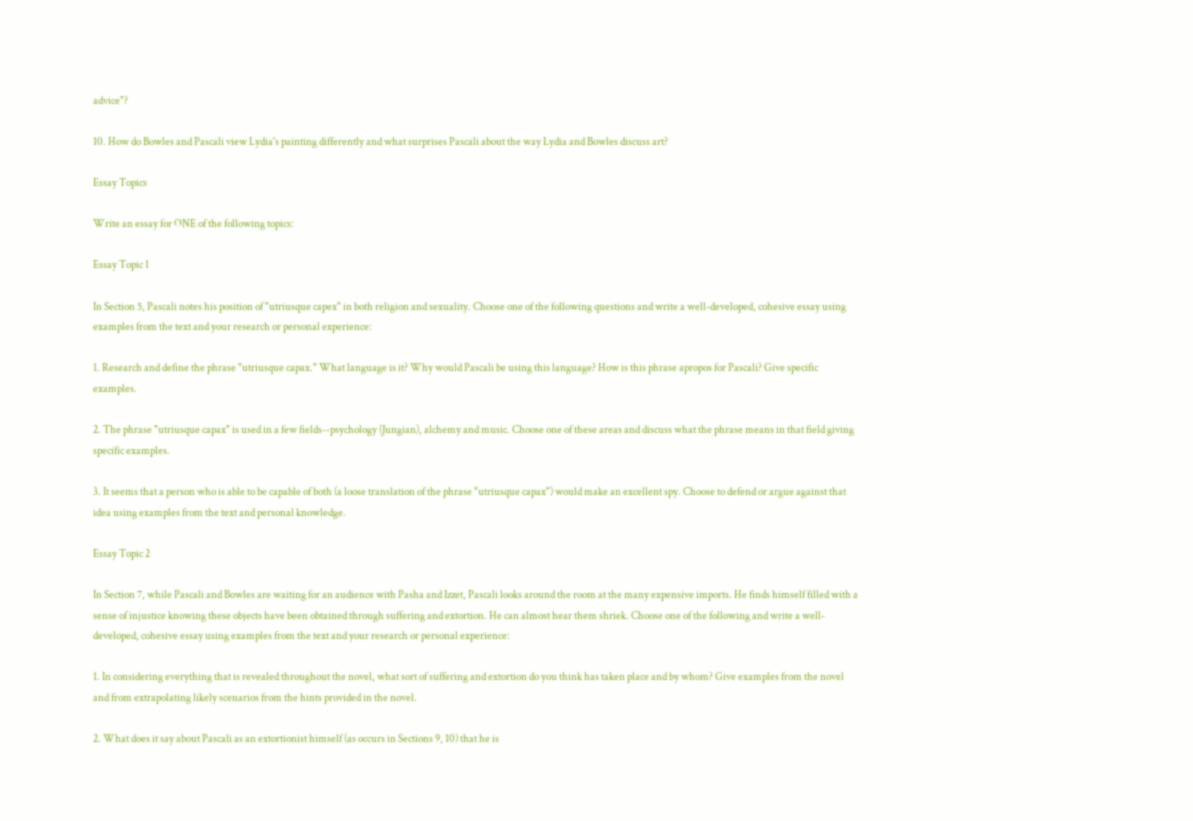advice"?

10. How do Bowles and Pascali view Lydia's painting differently and what surprises Pascali about the way Lydia and Bowles discuss art?

Essay Topics

Write an essay for ONE of the following topics:

Essay Topic 1

In Section 5, Pascali notes his position of "utriusque capex" in both religion and sexuality. Choose one of the following questions and write a well-developed, cohesive essay using examples from the text and your research or personal experience:

1. Research and define the phrase "utriusque capax." What language is it? Why would Pascali be using this language? How is this phrase apropos for Pascali? Give specific examples.

2. The phrase "utriusque capax" is used in a few fields--psychology (Jungian), alchemy and music. Choose one of these areas and discuss what the phrase means in that field giving specific examples.

3. It seems that a person who is able to be capable of both (a loose translation of the phrase "utriusque capax") would make an excellent spy. Choose to defend or argue against that idea using examples from the text and personal knowledge.

Essay Topic 2

In Section 7, while Pascali and Bowles are waiting for an audience with Pasha and Izzet, Pascali looks around the room at the many expensive imports. He finds himself filled with a sense of injustice knowing these objects have been obtained through suffering and extortion. He can almost hear them shriek. Choose one of the following and write a well-developed, cohesive essay using examples from the text and your research or personal experience:

1. In considering everything that is revealed throughout the novel, what sort of suffering and extortion do you think has taken place and by whom? Give examples from the novel and from extrapolating likely scenarios from the hints provided in the novel.

2. What does it say about Pascali as an extortionist himself (as occurs in Sections 9, 10) that he is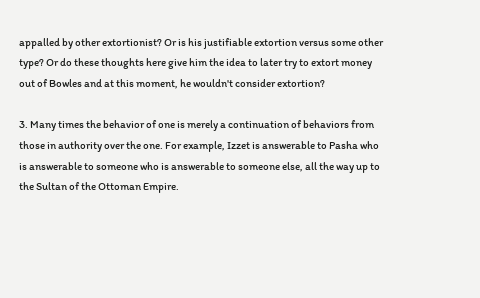appalled by other extortionist? Or is his justifiable extortion versus some other type? Or do these thoughts here give him the idea to later try to extort money out of Bowles and at this moment, he wouldn't consider extortion?

3. Many times the behavior of one is merely a continuation of behaviors from those in authority over the one. For example, Izzet is answerable to Pasha who is answerable to someone who is answerable to someone else, all the way up to the Sultan of the Ottoman Empire.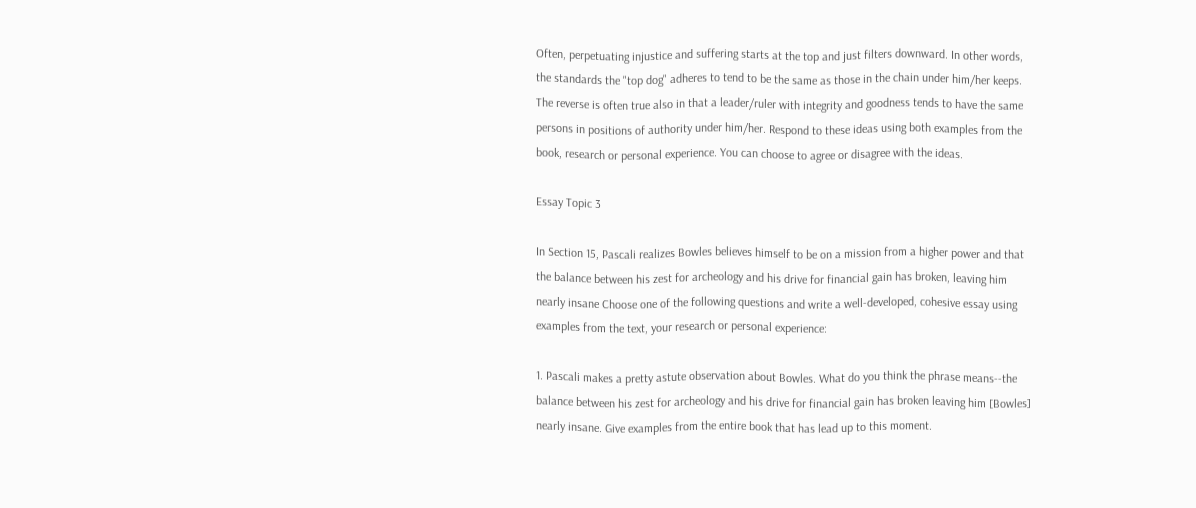Often, perpetuating injustice and suffering starts at the top and just filters downward. In other words, the standards the "top dog" adheres to tend to be the same as those in the chain under him/her keeps. The reverse is often true also in that a leader/ruler with integrity and goodness tends to have the same persons in positions of authority under him/her. Respond to these ideas using both examples from the book, research or personal experience. You can choose to agree or disagree with the ideas.

Essay Topic 3

In Section 15, Pascali realizes Bowles believes himself to be on a mission from a higher power and that the balance between his zest for archeology and his drive for financial gain has broken, leaving him nearly insane Choose one of the following questions and write a well-developed, cohesive essay using examples from the text, your research or personal experience:

1. Pascali makes a pretty astute observation about Bowles. What do you think the phrase means--the balance between his zest for archeology and his drive for financial gain has broken leaving him [Bowles] nearly insane. Give examples from the entire book that has lead up to this moment.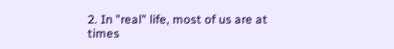2. In "real" life, most of us are at times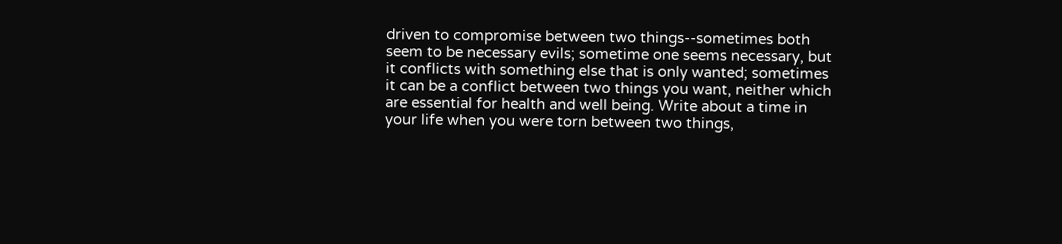driven to compromise between two things--sometimes both seem to be necessary evils; sometime one seems necessary, but it conflicts with something else that is only wanted; sometimes it can be a conflict between two things you want, neither which are essential for health and well being. Write about a time in your life when you were torn between two things,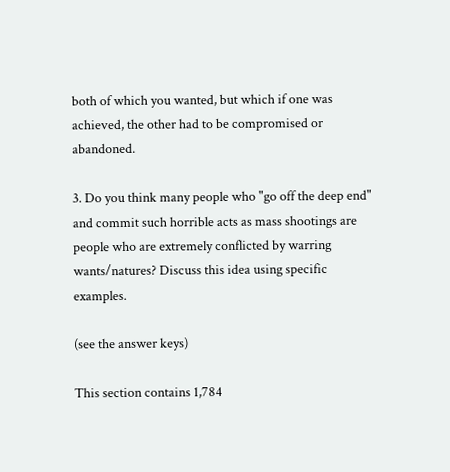both of which you wanted, but which if one was achieved, the other had to be compromised or abandoned.

3. Do you think many people who "go off the deep end" and commit such horrible acts as mass shootings are people who are extremely conflicted by warring wants/natures? Discuss this idea using specific examples.

(see the answer keys)

This section contains 1,784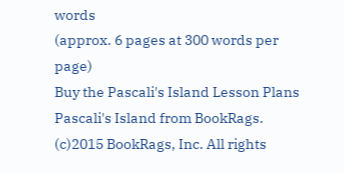words
(approx. 6 pages at 300 words per page)
Buy the Pascali's Island Lesson Plans
Pascali's Island from BookRags. (c)2015 BookRags, Inc. All rights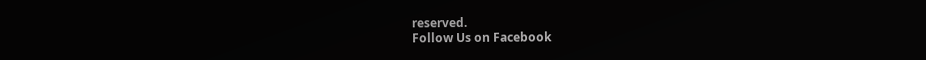reserved.
Follow Us on Facebook